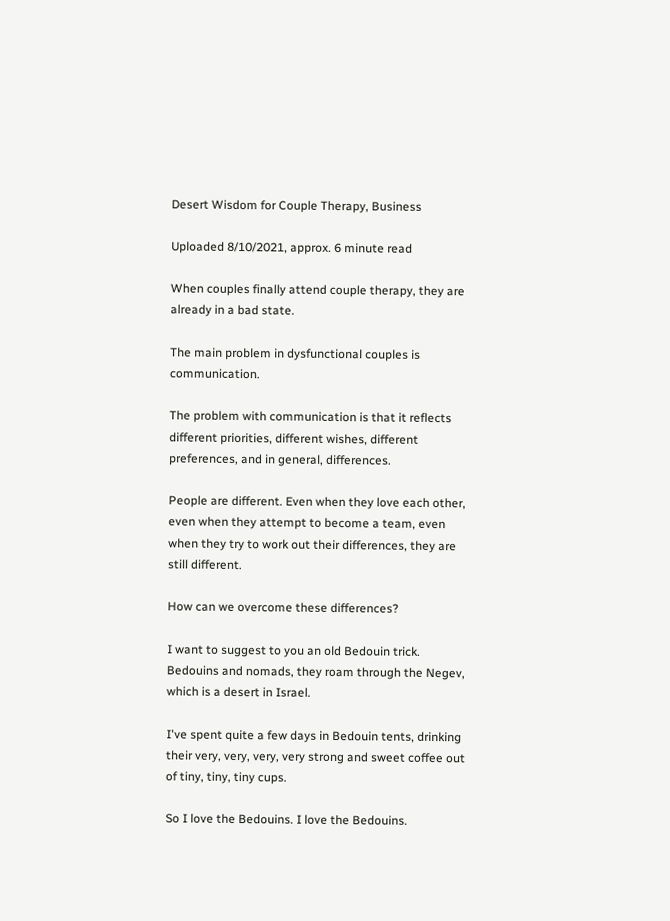Desert Wisdom for Couple Therapy, Business

Uploaded 8/10/2021, approx. 6 minute read

When couples finally attend couple therapy, they are already in a bad state.

The main problem in dysfunctional couples is communication.

The problem with communication is that it reflects different priorities, different wishes, different preferences, and in general, differences.

People are different. Even when they love each other, even when they attempt to become a team, even when they try to work out their differences, they are still different.

How can we overcome these differences?

I want to suggest to you an old Bedouin trick. Bedouins and nomads, they roam through the Negev, which is a desert in Israel.

I've spent quite a few days in Bedouin tents, drinking their very, very, very, very strong and sweet coffee out of tiny, tiny, tiny cups.

So I love the Bedouins. I love the Bedouins.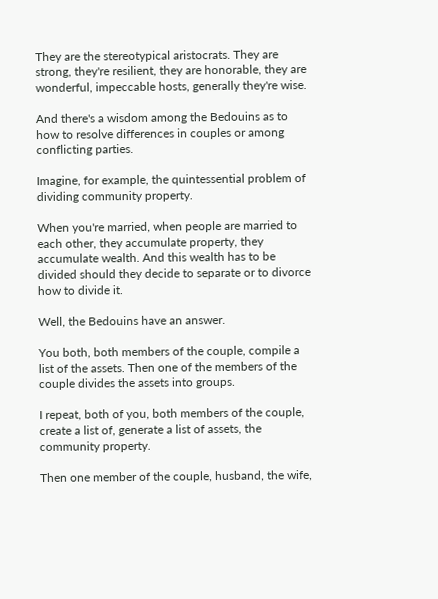They are the stereotypical aristocrats. They are strong, they're resilient, they are honorable, they are wonderful, impeccable hosts, generally they're wise.

And there's a wisdom among the Bedouins as to how to resolve differences in couples or among conflicting parties.

Imagine, for example, the quintessential problem of dividing community property.

When you're married, when people are married to each other, they accumulate property, they accumulate wealth. And this wealth has to be divided should they decide to separate or to divorce how to divide it.

Well, the Bedouins have an answer.

You both, both members of the couple, compile a list of the assets. Then one of the members of the couple divides the assets into groups.

I repeat, both of you, both members of the couple, create a list of, generate a list of assets, the community property.

Then one member of the couple, husband, the wife,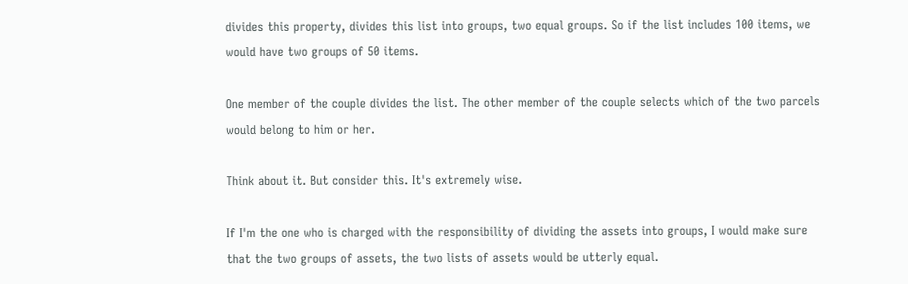divides this property, divides this list into groups, two equal groups. So if the list includes 100 items, we would have two groups of 50 items.

One member of the couple divides the list. The other member of the couple selects which of the two parcels would belong to him or her.

Think about it. But consider this. It's extremely wise.

If I'm the one who is charged with the responsibility of dividing the assets into groups, I would make sure that the two groups of assets, the two lists of assets would be utterly equal.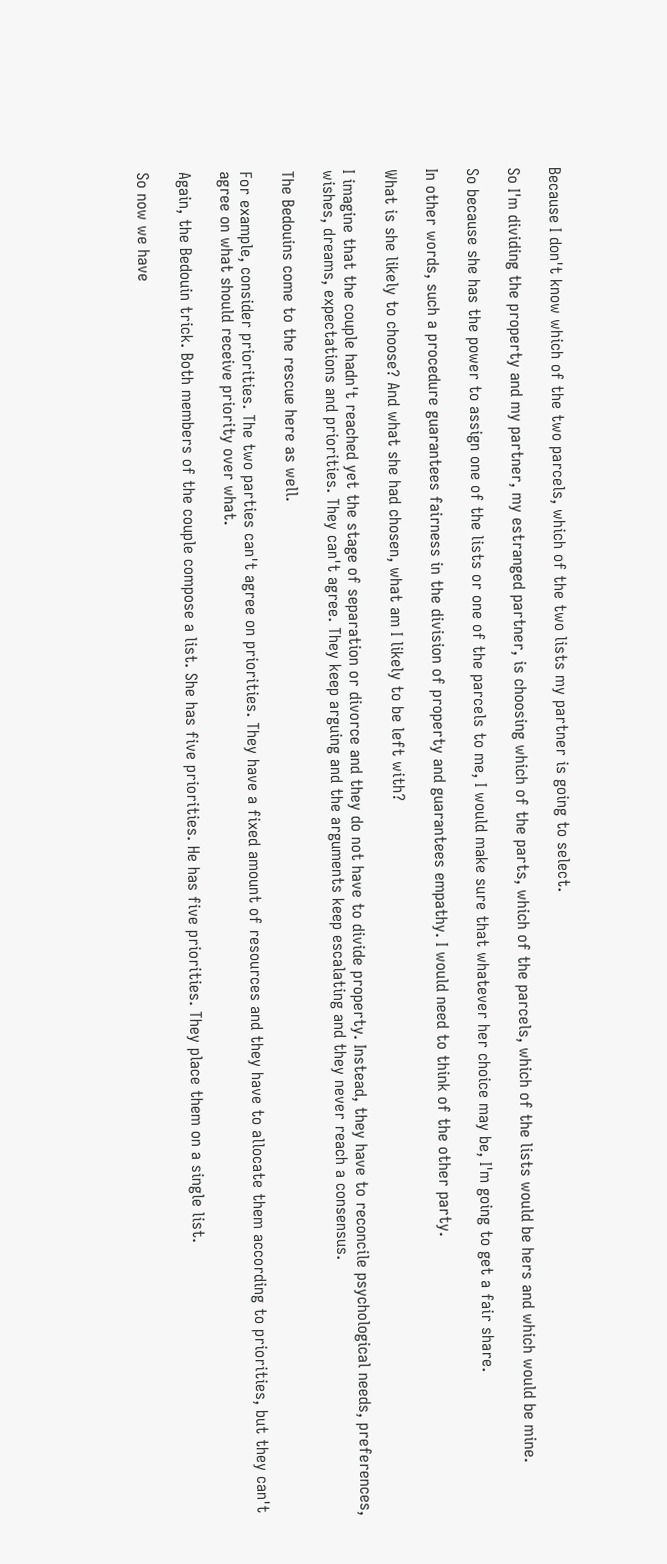Because I don't know which of the two parcels, which of the two lists my partner is going to select.

So I'm dividing the property and my partner, my estranged partner, is choosing which of the parts, which of the parcels, which of the lists would be hers and which would be mine.

So because she has the power to assign one of the lists or one of the parcels to me, I would make sure that whatever her choice may be, I'm going to get a fair share.

In other words, such a procedure guarantees fairness in the division of property and guarantees empathy. I would need to think of the other party.

What is she likely to choose? And what she had chosen, what am I likely to be left with?

I imagine that the couple hadn't reached yet the stage of separation or divorce and they do not have to divide property. Instead, they have to reconcile psychological needs, preferences, wishes, dreams, expectations and priorities. They can't agree. They keep arguing and the arguments keep escalating and they never reach a consensus.

The Bedouins come to the rescue here as well.

For example, consider priorities. The two parties can't agree on priorities. They have a fixed amount of resources and they have to allocate them according to priorities, but they can't agree on what should receive priority over what.

Again, the Bedouin trick. Both members of the couple compose a list. She has five priorities. He has five priorities. They place them on a single list.

So now we have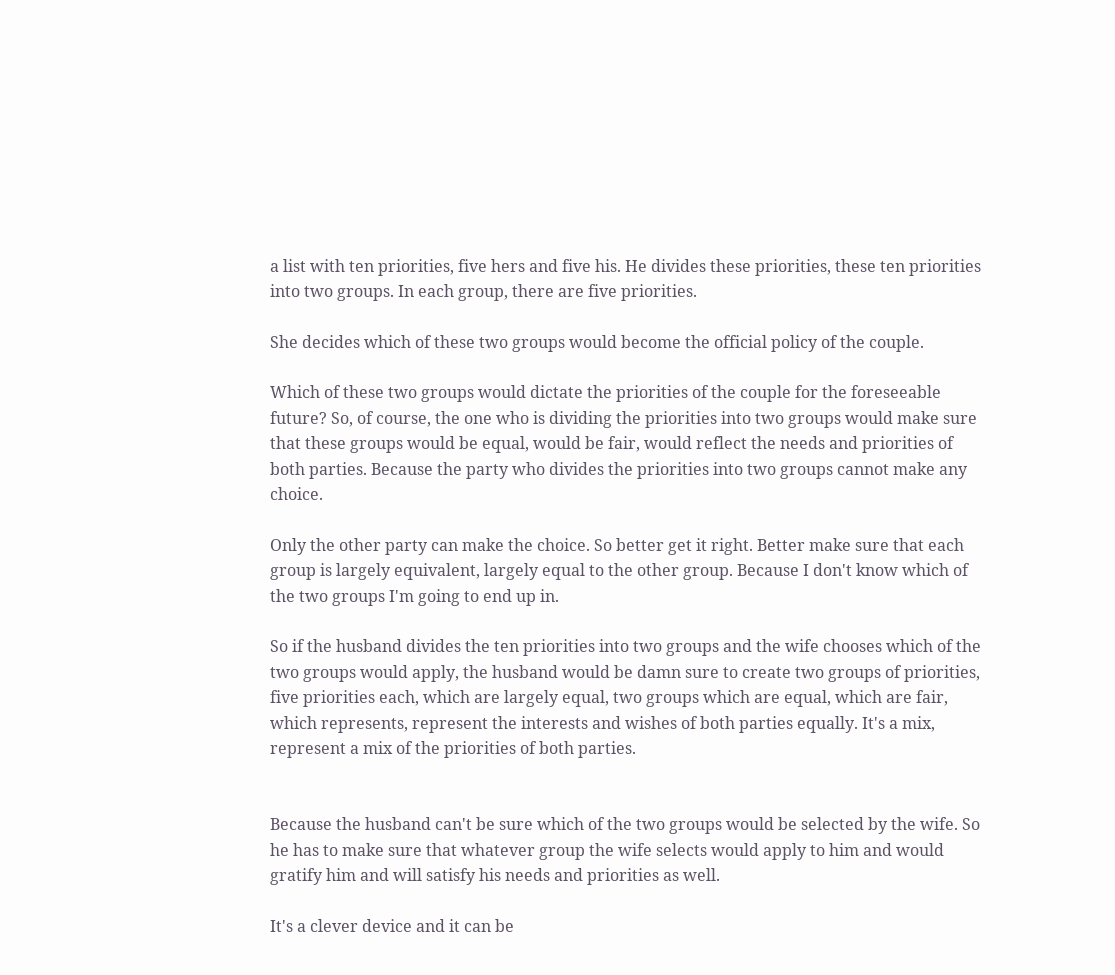a list with ten priorities, five hers and five his. He divides these priorities, these ten priorities into two groups. In each group, there are five priorities.

She decides which of these two groups would become the official policy of the couple.

Which of these two groups would dictate the priorities of the couple for the foreseeable future? So, of course, the one who is dividing the priorities into two groups would make sure that these groups would be equal, would be fair, would reflect the needs and priorities of both parties. Because the party who divides the priorities into two groups cannot make any choice.

Only the other party can make the choice. So better get it right. Better make sure that each group is largely equivalent, largely equal to the other group. Because I don't know which of the two groups I'm going to end up in.

So if the husband divides the ten priorities into two groups and the wife chooses which of the two groups would apply, the husband would be damn sure to create two groups of priorities, five priorities each, which are largely equal, two groups which are equal, which are fair, which represents, represent the interests and wishes of both parties equally. It's a mix, represent a mix of the priorities of both parties.


Because the husband can't be sure which of the two groups would be selected by the wife. So he has to make sure that whatever group the wife selects would apply to him and would gratify him and will satisfy his needs and priorities as well.

It's a clever device and it can be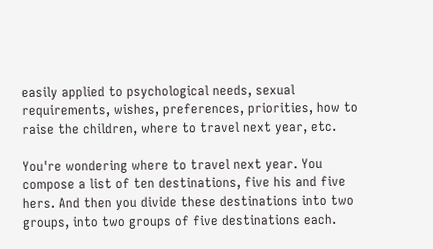easily applied to psychological needs, sexual requirements, wishes, preferences, priorities, how to raise the children, where to travel next year, etc.

You're wondering where to travel next year. You compose a list of ten destinations, five his and five hers. And then you divide these destinations into two groups, into two groups of five destinations each.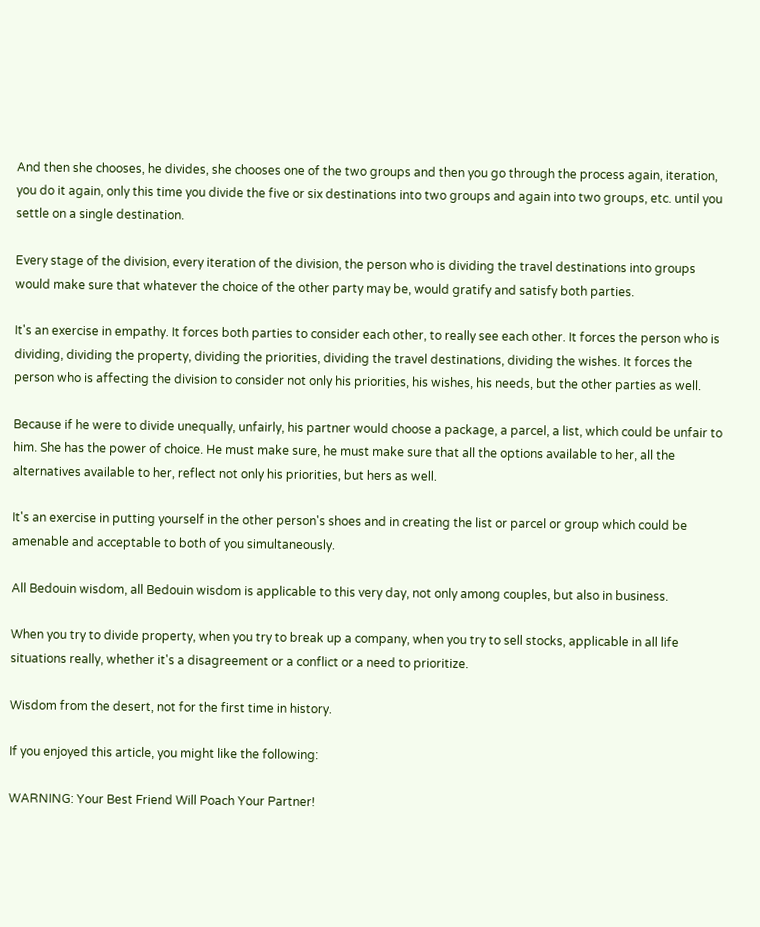And then she chooses, he divides, she chooses one of the two groups and then you go through the process again, iteration, you do it again, only this time you divide the five or six destinations into two groups and again into two groups, etc. until you settle on a single destination.

Every stage of the division, every iteration of the division, the person who is dividing the travel destinations into groups would make sure that whatever the choice of the other party may be, would gratify and satisfy both parties.

It's an exercise in empathy. It forces both parties to consider each other, to really see each other. It forces the person who is dividing, dividing the property, dividing the priorities, dividing the travel destinations, dividing the wishes. It forces the person who is affecting the division to consider not only his priorities, his wishes, his needs, but the other parties as well.

Because if he were to divide unequally, unfairly, his partner would choose a package, a parcel, a list, which could be unfair to him. She has the power of choice. He must make sure, he must make sure that all the options available to her, all the alternatives available to her, reflect not only his priorities, but hers as well.

It's an exercise in putting yourself in the other person's shoes and in creating the list or parcel or group which could be amenable and acceptable to both of you simultaneously.

All Bedouin wisdom, all Bedouin wisdom is applicable to this very day, not only among couples, but also in business.

When you try to divide property, when you try to break up a company, when you try to sell stocks, applicable in all life situations really, whether it's a disagreement or a conflict or a need to prioritize.

Wisdom from the desert, not for the first time in history.

If you enjoyed this article, you might like the following:

WARNING: Your Best Friend Will Poach Your Partner!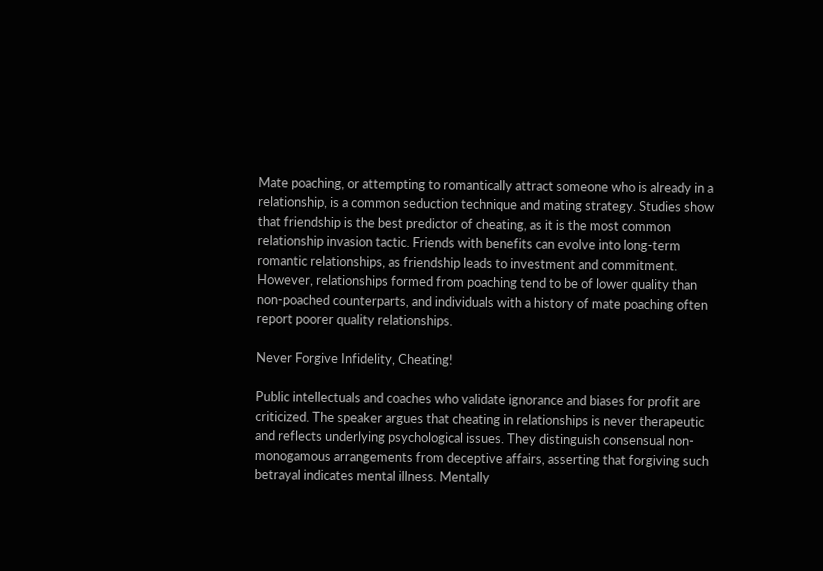Mate poaching, or attempting to romantically attract someone who is already in a relationship, is a common seduction technique and mating strategy. Studies show that friendship is the best predictor of cheating, as it is the most common relationship invasion tactic. Friends with benefits can evolve into long-term romantic relationships, as friendship leads to investment and commitment. However, relationships formed from poaching tend to be of lower quality than non-poached counterparts, and individuals with a history of mate poaching often report poorer quality relationships.

Never Forgive Infidelity, Cheating!

Public intellectuals and coaches who validate ignorance and biases for profit are criticized. The speaker argues that cheating in relationships is never therapeutic and reflects underlying psychological issues. They distinguish consensual non-monogamous arrangements from deceptive affairs, asserting that forgiving such betrayal indicates mental illness. Mentally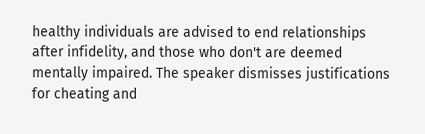healthy individuals are advised to end relationships after infidelity, and those who don't are deemed mentally impaired. The speaker dismisses justifications for cheating and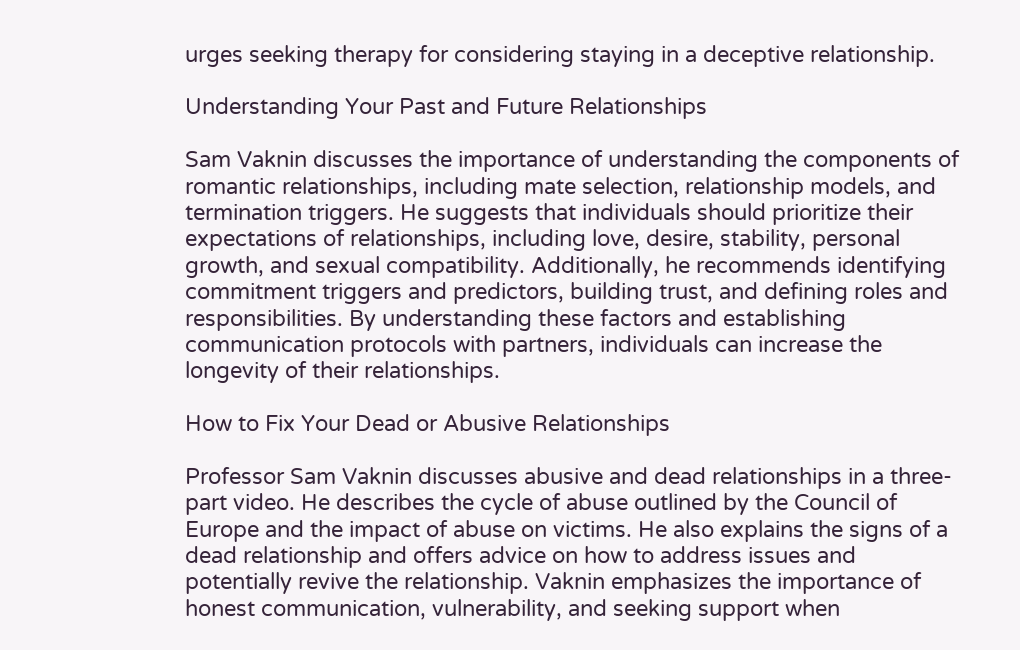urges seeking therapy for considering staying in a deceptive relationship.

Understanding Your Past and Future Relationships

Sam Vaknin discusses the importance of understanding the components of romantic relationships, including mate selection, relationship models, and termination triggers. He suggests that individuals should prioritize their expectations of relationships, including love, desire, stability, personal growth, and sexual compatibility. Additionally, he recommends identifying commitment triggers and predictors, building trust, and defining roles and responsibilities. By understanding these factors and establishing communication protocols with partners, individuals can increase the longevity of their relationships.

How to Fix Your Dead or Abusive Relationships

Professor Sam Vaknin discusses abusive and dead relationships in a three-part video. He describes the cycle of abuse outlined by the Council of Europe and the impact of abuse on victims. He also explains the signs of a dead relationship and offers advice on how to address issues and potentially revive the relationship. Vaknin emphasizes the importance of honest communication, vulnerability, and seeking support when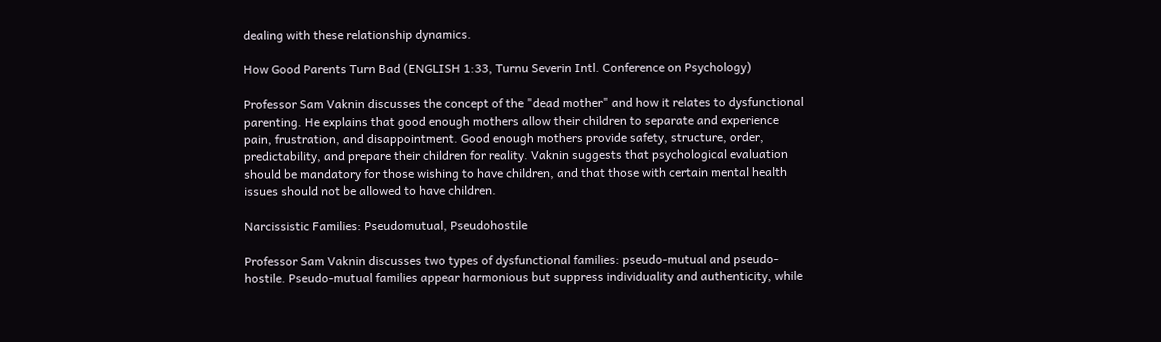dealing with these relationship dynamics.

How Good Parents Turn Bad (ENGLISH 1:33, Turnu Severin Intl. Conference on Psychology)

Professor Sam Vaknin discusses the concept of the "dead mother" and how it relates to dysfunctional parenting. He explains that good enough mothers allow their children to separate and experience pain, frustration, and disappointment. Good enough mothers provide safety, structure, order, predictability, and prepare their children for reality. Vaknin suggests that psychological evaluation should be mandatory for those wishing to have children, and that those with certain mental health issues should not be allowed to have children.

Narcissistic Families: Pseudomutual, Pseudohostile

Professor Sam Vaknin discusses two types of dysfunctional families: pseudo-mutual and pseudo-hostile. Pseudo-mutual families appear harmonious but suppress individuality and authenticity, while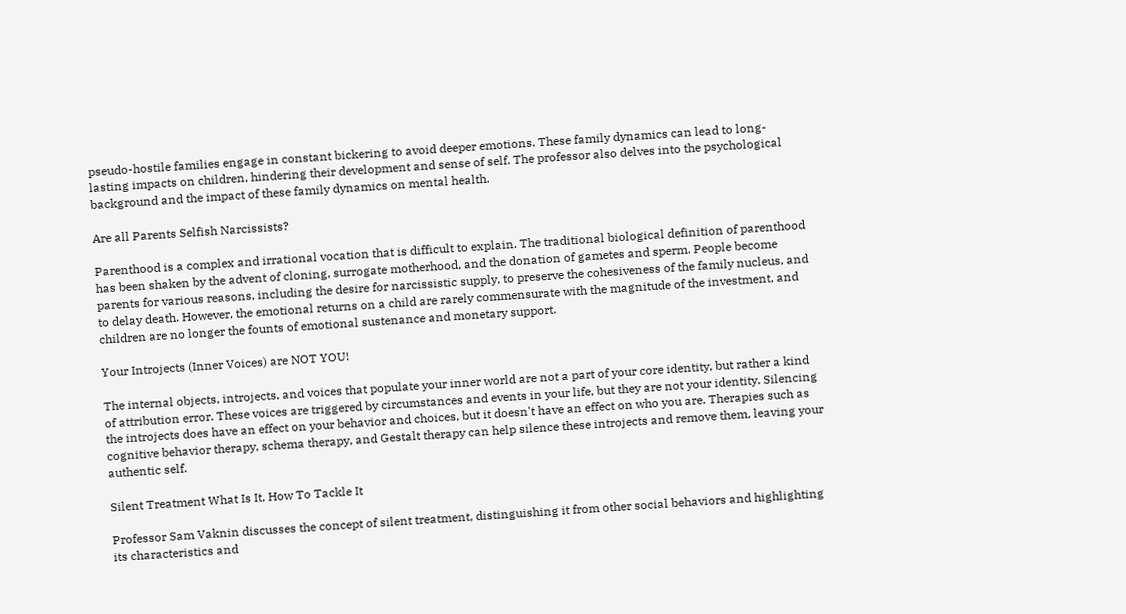pseudo-hostile families engage in constant bickering to avoid deeper emotions. These family dynamics can lead to long-lasting impacts on children, hindering their development and sense of self. The professor also delves into the psychological background and the impact of these family dynamics on mental health.

Are all Parents Selfish Narcissists?

Parenthood is a complex and irrational vocation that is difficult to explain. The traditional biological definition of parenthood has been shaken by the advent of cloning, surrogate motherhood, and the donation of gametes and sperm. People become parents for various reasons, including the desire for narcissistic supply, to preserve the cohesiveness of the family nucleus, and to delay death. However, the emotional returns on a child are rarely commensurate with the magnitude of the investment, and children are no longer the founts of emotional sustenance and monetary support.

Your Introjects (Inner Voices) are NOT YOU!

The internal objects, introjects, and voices that populate your inner world are not a part of your core identity, but rather a kind of attribution error. These voices are triggered by circumstances and events in your life, but they are not your identity. Silencing the introjects does have an effect on your behavior and choices, but it doesn't have an effect on who you are. Therapies such as cognitive behavior therapy, schema therapy, and Gestalt therapy can help silence these introjects and remove them, leaving your authentic self.

Silent Treatment What Is It, How To Tackle It

Professor Sam Vaknin discusses the concept of silent treatment, distinguishing it from other social behaviors and highlighting its characteristics and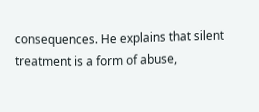consequences. He explains that silent treatment is a form of abuse,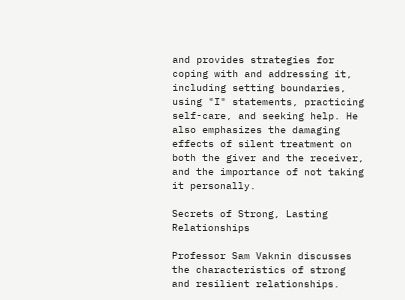and provides strategies for coping with and addressing it, including setting boundaries, using "I" statements, practicing self-care, and seeking help. He also emphasizes the damaging effects of silent treatment on both the giver and the receiver, and the importance of not taking it personally.

Secrets of Strong, Lasting Relationships

Professor Sam Vaknin discusses the characteristics of strong and resilient relationships.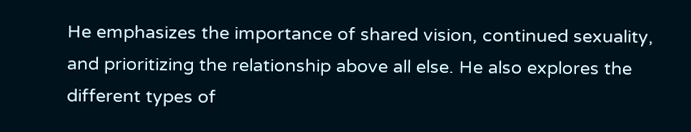He emphasizes the importance of shared vision, continued sexuality, and prioritizing the relationship above all else. He also explores the different types of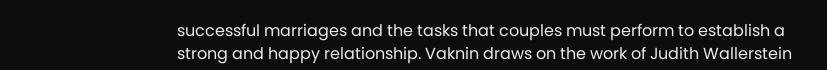successful marriages and the tasks that couples must perform to establish a strong and happy relationship. Vaknin draws on the work of Judith Wallerstein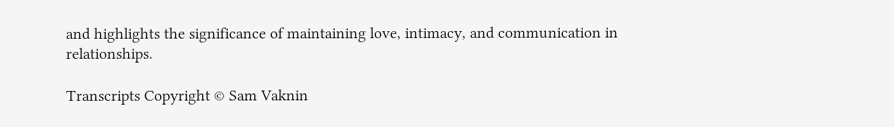and highlights the significance of maintaining love, intimacy, and communication in relationships.

Transcripts Copyright © Sam Vaknin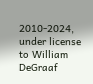2010-2024, under license to William DeGraaf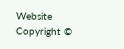Website Copyright ©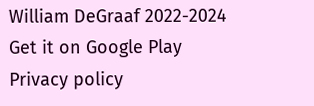William DeGraaf 2022-2024
Get it on Google Play
Privacy policy